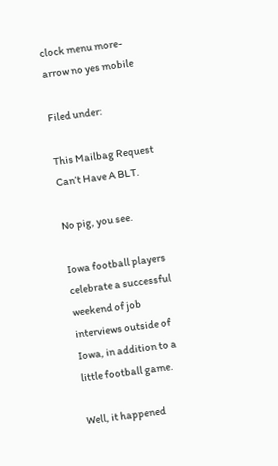clock menu more-arrow no yes mobile

Filed under:

This Mailbag Request Can’t Have A BLT.

No pig, you see.

Iowa football players celebrate a successful weekend of job interviews outside of Iowa, in addition to a little football game.

Well, it happened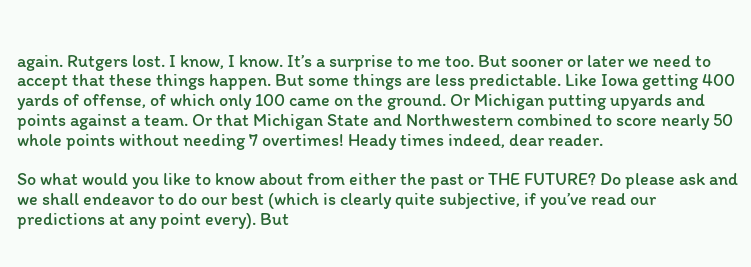again. Rutgers lost. I know, I know. It’s a surprise to me too. But sooner or later we need to accept that these things happen. But some things are less predictable. Like Iowa getting 400 yards of offense, of which only 100 came on the ground. Or Michigan putting upyards and points against a team. Or that Michigan State and Northwestern combined to score nearly 50 whole points without needing 7 overtimes! Heady times indeed, dear reader.

So what would you like to know about from either the past or THE FUTURE? Do please ask and we shall endeavor to do our best (which is clearly quite subjective, if you’ve read our predictions at any point every). But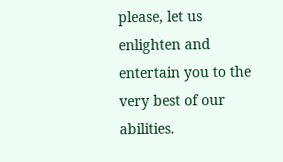please, let us enlighten and entertain you to the very best of our abilities.